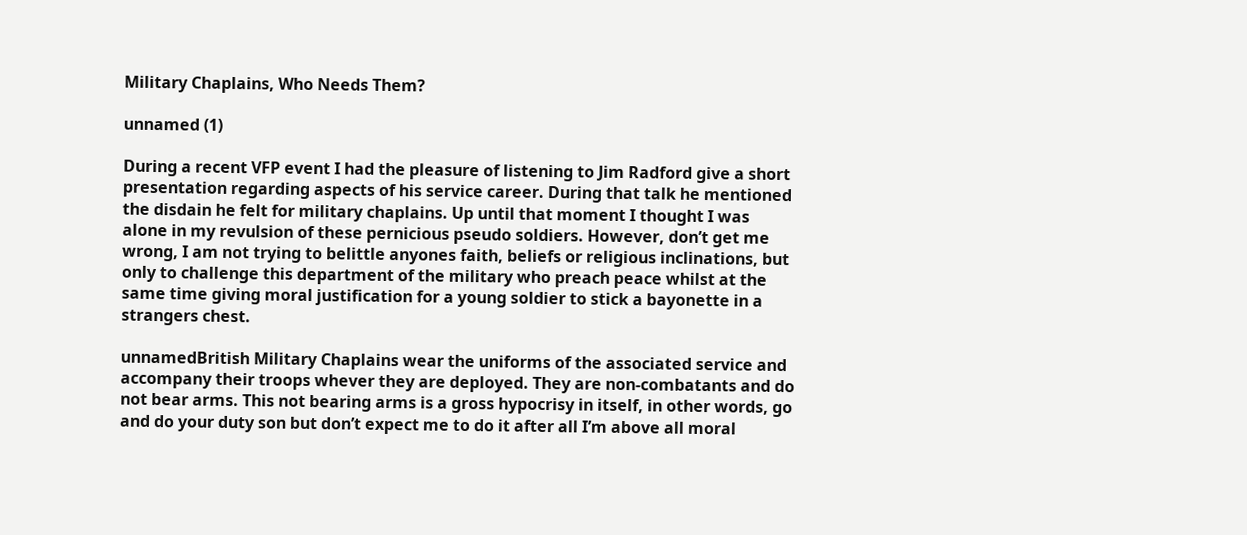Military Chaplains, Who Needs Them?

unnamed (1)

During a recent VFP event I had the pleasure of listening to Jim Radford give a short presentation regarding aspects of his service career. During that talk he mentioned the disdain he felt for military chaplains. Up until that moment I thought I was alone in my revulsion of these pernicious pseudo soldiers. However, don’t get me wrong, I am not trying to belittle anyones faith, beliefs or religious inclinations, but only to challenge this department of the military who preach peace whilst at the same time giving moral justification for a young soldier to stick a bayonette in a strangers chest.

unnamedBritish Military Chaplains wear the uniforms of the associated service and accompany their troops whever they are deployed. They are non-combatants and do not bear arms. This not bearing arms is a gross hypocrisy in itself, in other words, go and do your duty son but don’t expect me to do it after all I’m above all moral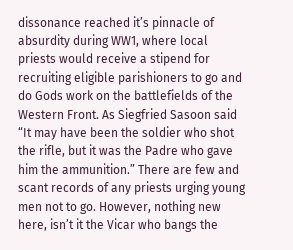dissonance reached it’s pinnacle of absurdity during WW1, where local priests would receive a stipend for recruiting eligible parishioners to go and do Gods work on the battlefields of the Western Front. As Siegfried Sasoon said “It may have been the soldier who shot the rifle, but it was the Padre who gave him the ammunition.” There are few and scant records of any priests urging young men not to go. However, nothing new here, isn’t it the Vicar who bangs the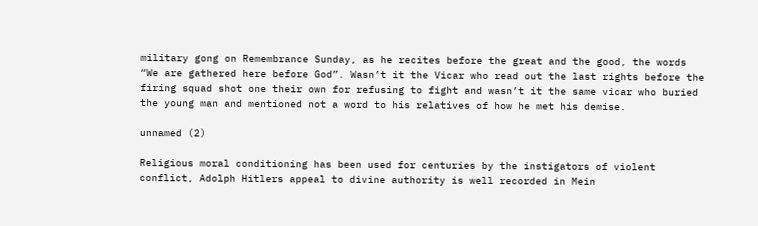military gong on Remembrance Sunday, as he recites before the great and the good, the words “We are gathered here before God”. Wasn’t it the Vicar who read out the last rights before the firing squad shot one their own for refusing to fight and wasn’t it the same vicar who buried the young man and mentioned not a word to his relatives of how he met his demise.

unnamed (2)

Religious moral conditioning has been used for centuries by the instigators of violent conflict, Adolph Hitlers appeal to divine authority is well recorded in Mein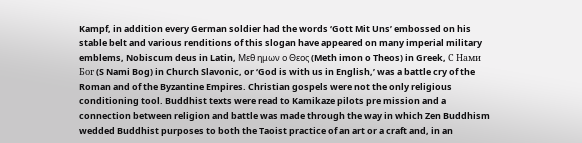Kampf, in addition every German soldier had the words ‘Gott Mit Uns’ embossed on his stable belt and various renditions of this slogan have appeared on many imperial military emblems, Nobiscum deus in Latin, Μεθ ημων ο Θεος (Meth imon o Theos) in Greek, С Hами Бог (S Nami Bog) in Church Slavonic, or ‘God is with us in English,’ was a battle cry of the Roman and of the Byzantine Empires. Christian gospels were not the only religious conditioning tool. Buddhist texts were read to Kamikaze pilots pre mission and a connection between religion and battle was made through the way in which Zen Buddhism wedded Buddhist purposes to both the Taoist practice of an art or a craft and, in an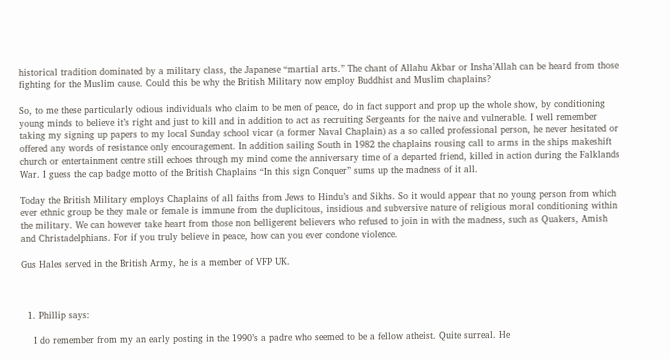historical tradition dominated by a military class, the Japanese “martial arts.” The chant of Allahu Akbar or Insha’Allah can be heard from those fighting for the Muslim cause. Could this be why the British Military now employ Buddhist and Muslim chaplains?

So, to me these particularly odious individuals who claim to be men of peace, do in fact support and prop up the whole show, by conditioning young minds to believe it’s right and just to kill and in addition to act as recruiting Sergeants for the naive and vulnerable. I well remember taking my signing up papers to my local Sunday school vicar (a former Naval Chaplain) as a so called professional person, he never hesitated or offered any words of resistance only encouragement. In addition sailing South in 1982 the chaplains rousing call to arms in the ships makeshift church or entertainment centre still echoes through my mind come the anniversary time of a departed friend, killed in action during the Falklands War. I guess the cap badge motto of the British Chaplains “In this sign Conquer” sums up the madness of it all.

Today the British Military employs Chaplains of all faiths from Jews to Hindu’s and Sikhs. So it would appear that no young person from which ever ethnic group be they male or female is immune from the duplicitous, insidious and subversive nature of religious moral conditioning within the military. We can however take heart from those non belligerent believers who refused to join in with the madness, such as Quakers, Amish and Christadelphians. For if you truly believe in peace, how can you ever condone violence.

Gus Hales served in the British Army, he is a member of VFP UK.



  1. Phillip says:

    I do remember from my an early posting in the 1990’s a padre who seemed to be a fellow atheist. Quite surreal. He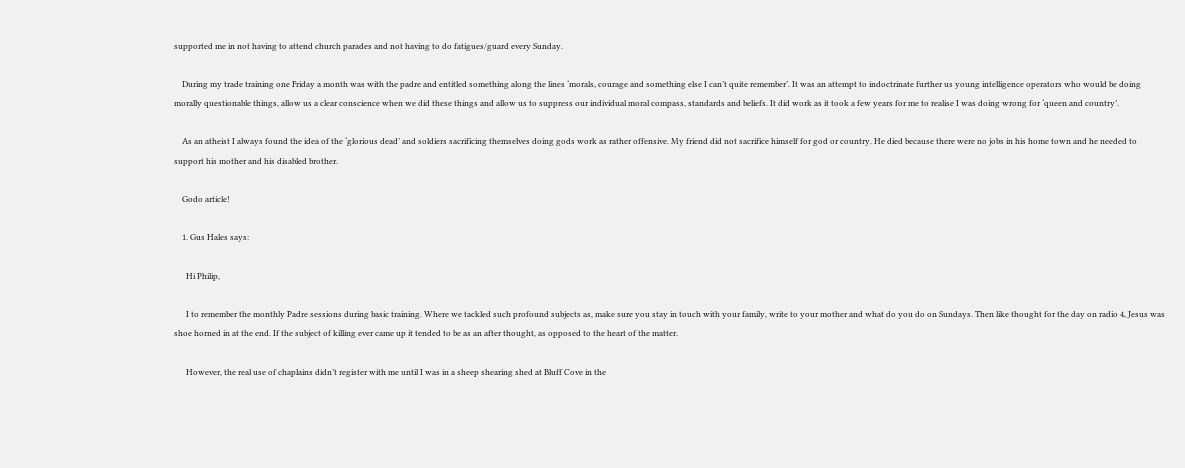supported me in not having to attend church parades and not having to do fatigues/guard every Sunday.

    During my trade training one Friday a month was with the padre and entitled something along the lines ‘morals, courage and something else I can’t quite remember’. It was an attempt to indoctrinate further us young intelligence operators who would be doing morally questionable things, allow us a clear conscience when we did these things and allow us to suppress our individual moral compass, standards and beliefs. It did work as it took a few years for me to realise I was doing wrong for ‘queen and country’.

    As an atheist I always found the idea of the ‘glorious dead’ and soldiers sacrificing themselves doing gods work as rather offensive. My friend did not sacrifice himself for god or country. He died because there were no jobs in his home town and he needed to support his mother and his disabled brother.

    Godo article!

    1. Gus Hales says:

      Hi Philip,

      I to remember the monthly Padre sessions during basic training. Where we tackled such profound subjects as, make sure you stay in touch with your family, write to your mother and what do you do on Sundays. Then like thought for the day on radio 4, Jesus was shoe horned in at the end. If the subject of killing ever came up it tended to be as an after thought, as opposed to the heart of the matter.

      However, the real use of chaplains didn’t register with me until I was in a sheep shearing shed at Bluff Cove in the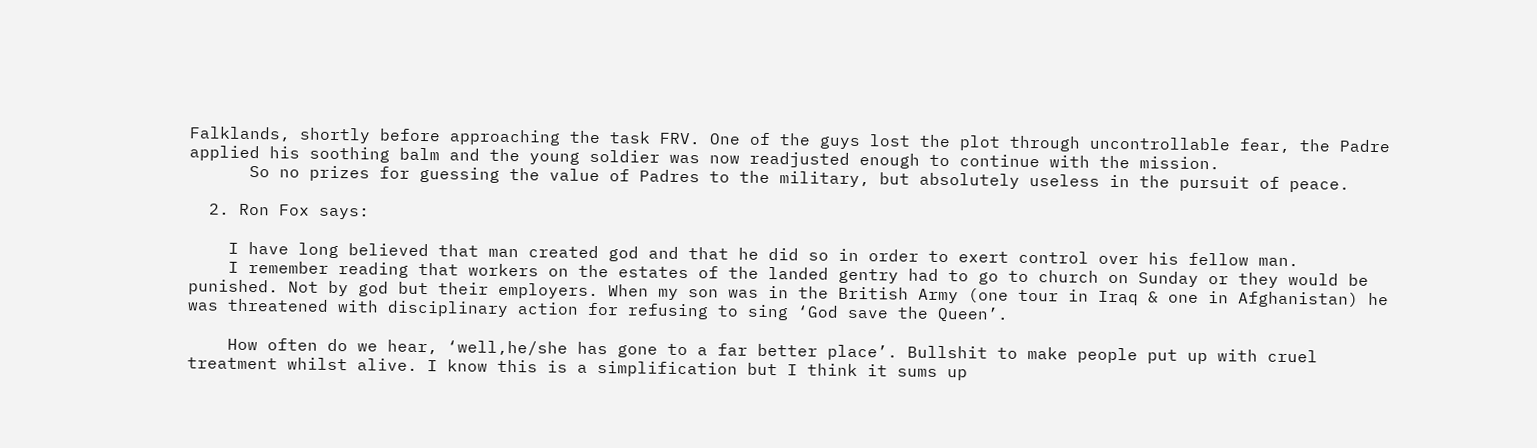Falklands, shortly before approaching the task FRV. One of the guys lost the plot through uncontrollable fear, the Padre applied his soothing balm and the young soldier was now readjusted enough to continue with the mission.
      So no prizes for guessing the value of Padres to the military, but absolutely useless in the pursuit of peace.

  2. Ron Fox says:

    I have long believed that man created god and that he did so in order to exert control over his fellow man.
    I remember reading that workers on the estates of the landed gentry had to go to church on Sunday or they would be punished. Not by god but their employers. When my son was in the British Army (one tour in Iraq & one in Afghanistan) he was threatened with disciplinary action for refusing to sing ‘God save the Queen’.

    How often do we hear, ‘well,he/she has gone to a far better place’. Bullshit to make people put up with cruel treatment whilst alive. I know this is a simplification but I think it sums up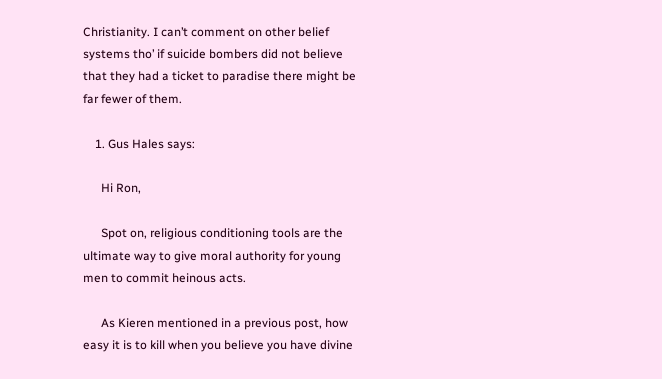Christianity. I can’t comment on other belief systems tho’ if suicide bombers did not believe that they had a ticket to paradise there might be far fewer of them.

    1. Gus Hales says:

      Hi Ron,

      Spot on, religious conditioning tools are the ultimate way to give moral authority for young men to commit heinous acts.

      As Kieren mentioned in a previous post, how easy it is to kill when you believe you have divine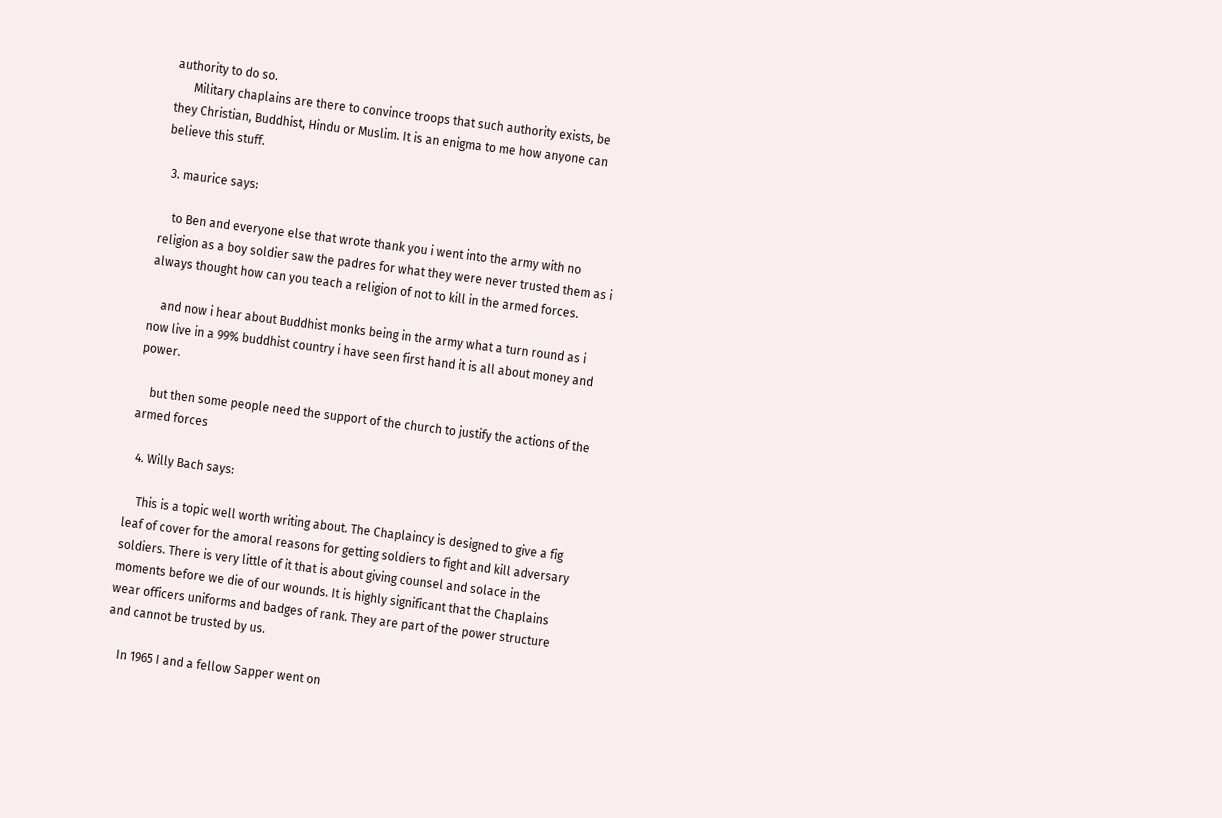authority to do so.
      Military chaplains are there to convince troops that such authority exists, be they Christian, Buddhist, Hindu or Muslim. It is an enigma to me how anyone can believe this stuff.

  3. maurice says:

    to Ben and everyone else that wrote thank you i went into the army with no religion as a boy soldier saw the padres for what they were never trusted them as i always thought how can you teach a religion of not to kill in the armed forces.

    and now i hear about Buddhist monks being in the army what a turn round as i now live in a 99% buddhist country i have seen first hand it is all about money and power.

    but then some people need the support of the church to justify the actions of the armed forces

  4. Willy Bach says:

    This is a topic well worth writing about. The Chaplaincy is designed to give a fig leaf of cover for the amoral reasons for getting soldiers to fight and kill adversary soldiers. There is very little of it that is about giving counsel and solace in the moments before we die of our wounds. It is highly significant that the Chaplains wear officers uniforms and badges of rank. They are part of the power structure and cannot be trusted by us.

    In 1965 I and a fellow Sapper went on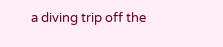a diving trip off the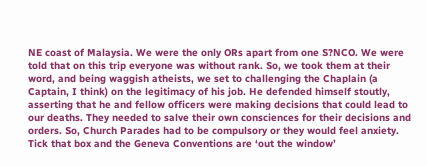NE coast of Malaysia. We were the only ORs apart from one S?NCO. We were told that on this trip everyone was without rank. So, we took them at their word, and being waggish atheists, we set to challenging the Chaplain (a Captain, I think) on the legitimacy of his job. He defended himself stoutly, asserting that he and fellow officers were making decisions that could lead to our deaths. They needed to salve their own consciences for their decisions and orders. So, Church Parades had to be compulsory or they would feel anxiety. Tick that box and the Geneva Conventions are ‘out the window’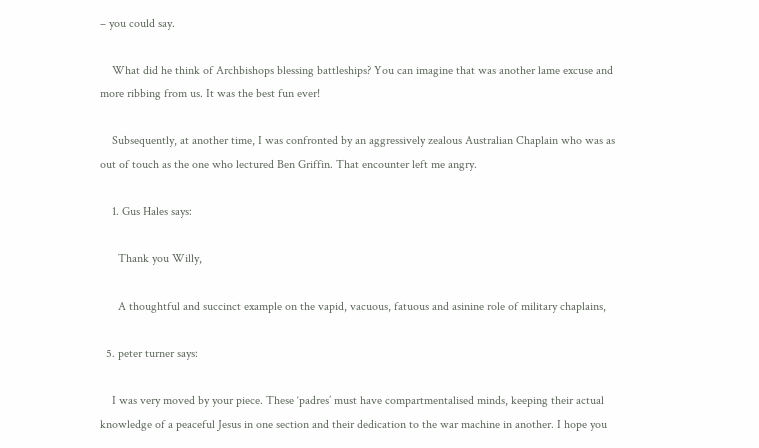– you could say.

    What did he think of Archbishops blessing battleships? You can imagine that was another lame excuse and more ribbing from us. It was the best fun ever!

    Subsequently, at another time, I was confronted by an aggressively zealous Australian Chaplain who was as out of touch as the one who lectured Ben Griffin. That encounter left me angry.

    1. Gus Hales says:

      Thank you Willy,

      A thoughtful and succinct example on the vapid, vacuous, fatuous and asinine role of military chaplains,

  5. peter turner says:

    I was very moved by your piece. These ‘padres’ must have compartmentalised minds, keeping their actual knowledge of a peaceful Jesus in one section and their dedication to the war machine in another. I hope you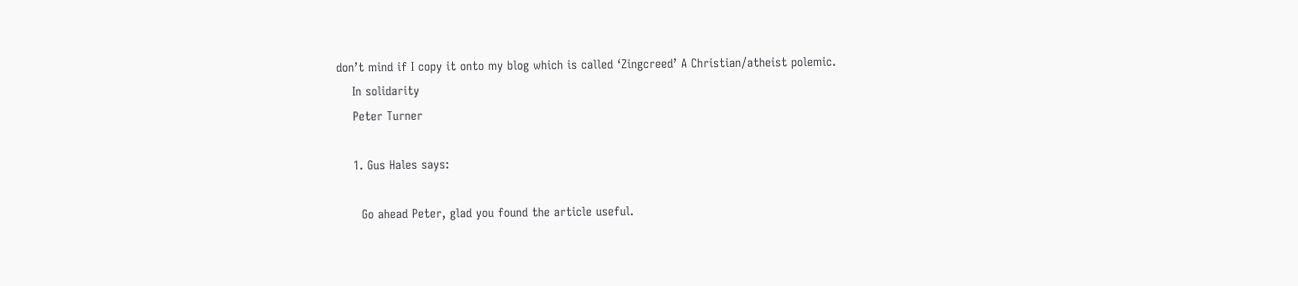don’t mind if I copy it onto my blog which is called ‘Zingcreed’ A Christian/atheist polemic.
    In solidarity
    Peter Turner

    1. Gus Hales says:

      Go ahead Peter, glad you found the article useful.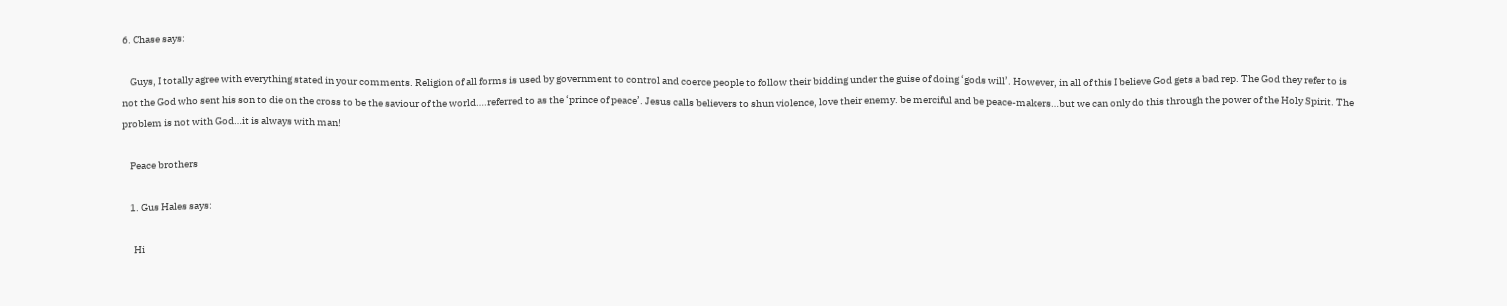6. Chase says:

    Guys, I totally agree with everything stated in your comments. Religion of all forms is used by government to control and coerce people to follow their bidding under the guise of doing ‘gods will’. However, in all of this I believe God gets a bad rep. The God they refer to is not the God who sent his son to die on the cross to be the saviour of the world….referred to as the ‘prince of peace’. Jesus calls believers to shun violence, love their enemy. be merciful and be peace-makers…but we can only do this through the power of the Holy Spirit. The problem is not with God…it is always with man!

    Peace brothers

    1. Gus Hales says:

      Hi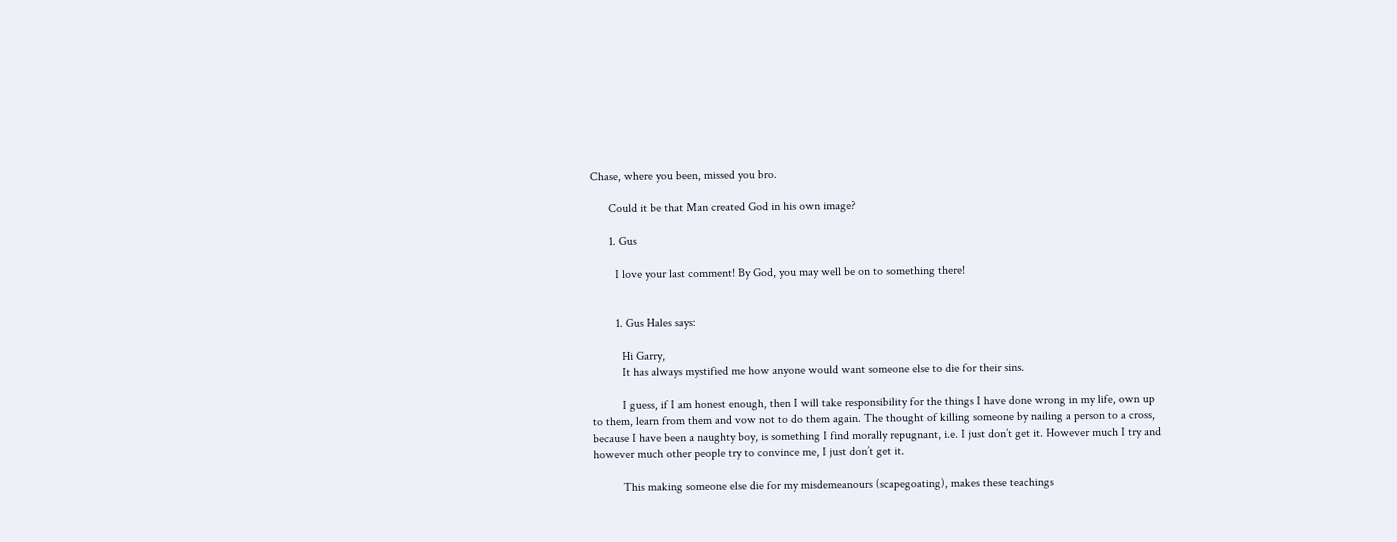Chase, where you been, missed you bro.

      Could it be that Man created God in his own image?

      1. Gus

        I love your last comment! By God, you may well be on to something there!


        1. Gus Hales says:

          Hi Garry,
          It has always mystified me how anyone would want someone else to die for their sins.

          I guess, if I am honest enough, then I will take responsibility for the things I have done wrong in my life, own up to them, learn from them and vow not to do them again. The thought of killing someone by nailing a person to a cross, because I have been a naughty boy, is something I find morally repugnant, i.e. I just don’t get it. However much I try and however much other people try to convince me, I just don’t get it.

          This making someone else die for my misdemeanours (scapegoating), makes these teachings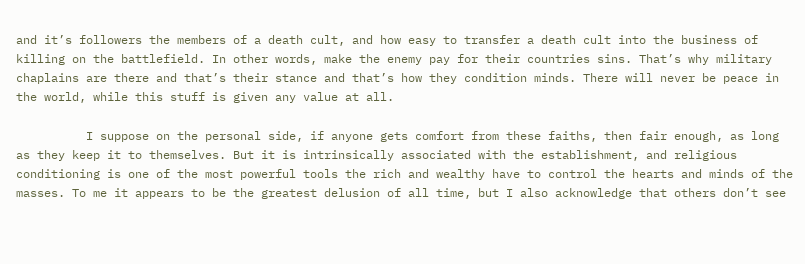and it’s followers the members of a death cult, and how easy to transfer a death cult into the business of killing on the battlefield. In other words, make the enemy pay for their countries sins. That’s why military chaplains are there and that’s their stance and that’s how they condition minds. There will never be peace in the world, while this stuff is given any value at all.

          I suppose on the personal side, if anyone gets comfort from these faiths, then fair enough, as long as they keep it to themselves. But it is intrinsically associated with the establishment, and religious conditioning is one of the most powerful tools the rich and wealthy have to control the hearts and minds of the masses. To me it appears to be the greatest delusion of all time, but I also acknowledge that others don’t see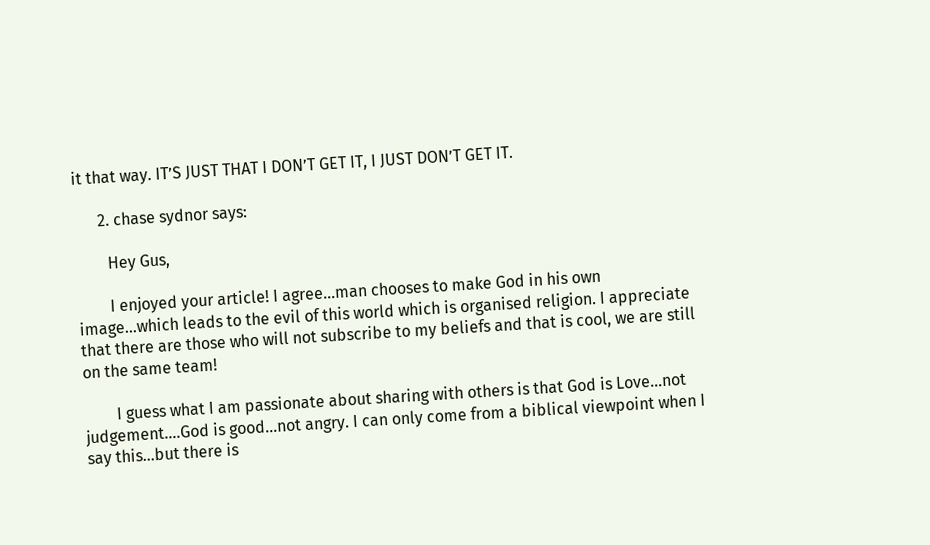it that way. IT’S JUST THAT I DON’T GET IT, I JUST DON’T GET IT.

      2. chase sydnor says:

        Hey Gus,

        I enjoyed your article! I agree…man chooses to make God in his own image…which leads to the evil of this world which is organised religion. I appreciate that there are those who will not subscribe to my beliefs and that is cool, we are still on the same team!

        I guess what I am passionate about sharing with others is that God is Love…not judgement….God is good…not angry. I can only come from a biblical viewpoint when I say this…but there is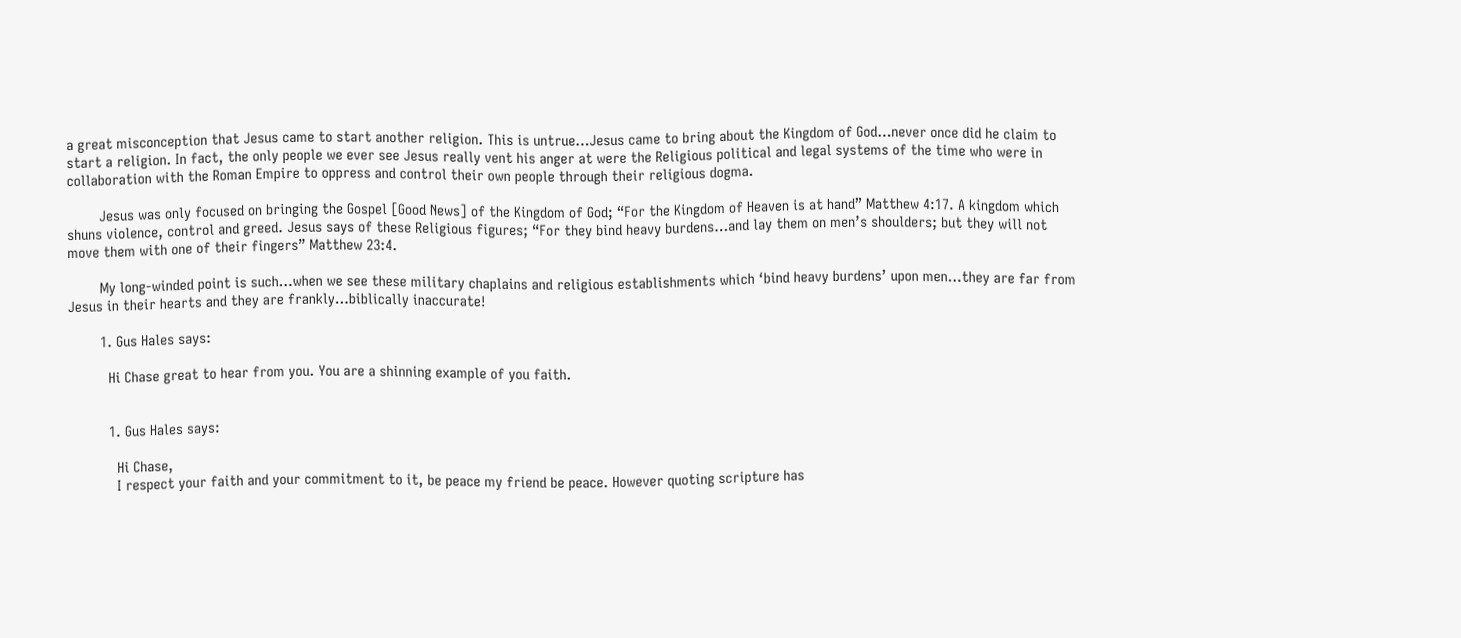a great misconception that Jesus came to start another religion. This is untrue…Jesus came to bring about the Kingdom of God…never once did he claim to start a religion. In fact, the only people we ever see Jesus really vent his anger at were the Religious political and legal systems of the time who were in collaboration with the Roman Empire to oppress and control their own people through their religious dogma.

        Jesus was only focused on bringing the Gospel [Good News] of the Kingdom of God; “For the Kingdom of Heaven is at hand” Matthew 4:17. A kingdom which shuns violence, control and greed. Jesus says of these Religious figures; “For they bind heavy burdens…and lay them on men’s shoulders; but they will not move them with one of their fingers” Matthew 23:4.

        My long-winded point is such…when we see these military chaplains and religious establishments which ‘bind heavy burdens’ upon men…they are far from Jesus in their hearts and they are frankly…biblically inaccurate!

        1. Gus Hales says:

          Hi Chase great to hear from you. You are a shinning example of you faith.


          1. Gus Hales says:

            Hi Chase,
            I respect your faith and your commitment to it, be peace my friend be peace. However quoting scripture has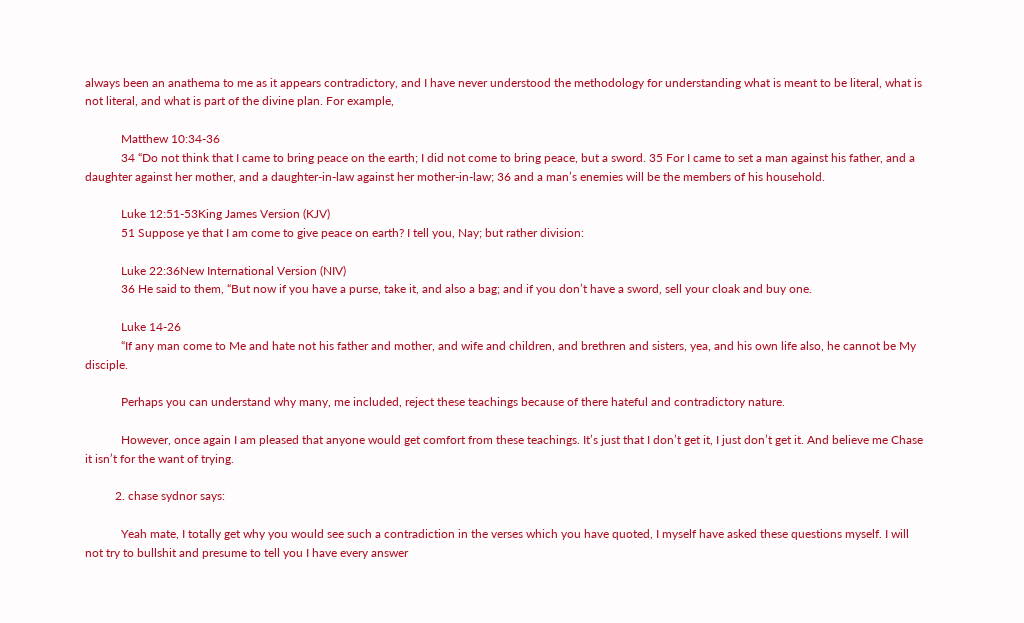always been an anathema to me as it appears contradictory, and I have never understood the methodology for understanding what is meant to be literal, what is not literal, and what is part of the divine plan. For example,

            Matthew 10:34-36
            34 “Do not think that I came to bring peace on the earth; I did not come to bring peace, but a sword. 35 For I came to set a man against his father, and a daughter against her mother, and a daughter-in-law against her mother-in-law; 36 and a man’s enemies will be the members of his household.

            Luke 12:51-53King James Version (KJV)
            51 Suppose ye that I am come to give peace on earth? I tell you, Nay; but rather division:

            Luke 22:36New International Version (NIV)
            36 He said to them, “But now if you have a purse, take it, and also a bag; and if you don’t have a sword, sell your cloak and buy one.

            Luke 14-26
            “If any man come to Me and hate not his father and mother, and wife and children, and brethren and sisters, yea, and his own life also, he cannot be My disciple.

            Perhaps you can understand why many, me included, reject these teachings because of there hateful and contradictory nature.

            However, once again I am pleased that anyone would get comfort from these teachings. It’s just that I don’t get it, I just don’t get it. And believe me Chase it isn’t for the want of trying.

          2. chase sydnor says:

            Yeah mate, I totally get why you would see such a contradiction in the verses which you have quoted, I myself have asked these questions myself. I will not try to bullshit and presume to tell you I have every answer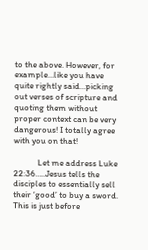to the above. However, for example…like you have quite rightly said…picking out verses of scripture and quoting them without proper context can be very dangerous! I totally agree with you on that!

            Let me address Luke 22:36…..Jesus tells the disciples to essentially sell their ‘good’ to buy a sword. This is just before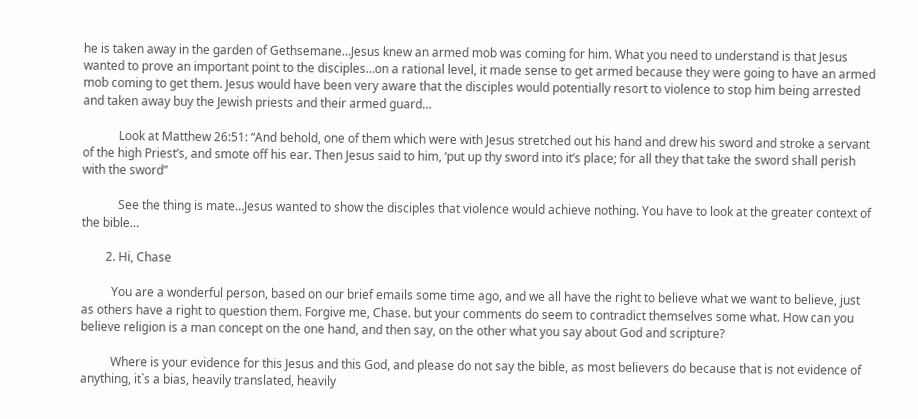he is taken away in the garden of Gethsemane…Jesus knew an armed mob was coming for him. What you need to understand is that Jesus wanted to prove an important point to the disciples…on a rational level, it made sense to get armed because they were going to have an armed mob coming to get them. Jesus would have been very aware that the disciples would potentially resort to violence to stop him being arrested and taken away buy the Jewish priests and their armed guard…

            Look at Matthew 26:51: “And behold, one of them which were with Jesus stretched out his hand and drew his sword and stroke a servant of the high Priest’s, and smote off his ear. Then Jesus said to him, ‘put up thy sword into it’s place; for all they that take the sword shall perish with the sword”

            See the thing is mate…Jesus wanted to show the disciples that violence would achieve nothing. You have to look at the greater context of the bible…

        2. Hi, Chase

          You are a wonderful person, based on our brief emails some time ago, and we all have the right to believe what we want to believe, just as others have a right to question them. Forgive me, Chase. but your comments do seem to contradict themselves some what. How can you believe religion is a man concept on the one hand, and then say, on the other what you say about God and scripture?

          Where is your evidence for this Jesus and this God, and please do not say the bible, as most believers do because that is not evidence of anything, it`s a bias, heavily translated, heavily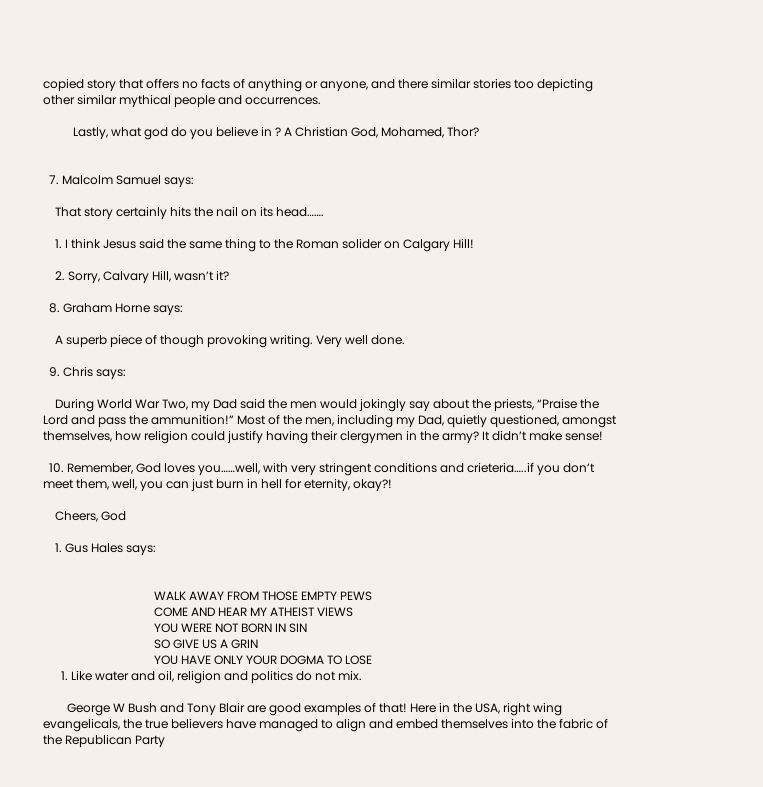copied story that offers no facts of anything or anyone, and there similar stories too depicting other similar mythical people and occurrences.

          Lastly, what god do you believe in ? A Christian God, Mohamed, Thor?


  7. Malcolm Samuel says:

    That story certainly hits the nail on its head…….

    1. I think Jesus said the same thing to the Roman solider on Calgary Hill!

    2. Sorry, Calvary Hill, wasn’t it?

  8. Graham Horne says:

    A superb piece of though provoking writing. Very well done.

  9. Chris says:

    During World War Two, my Dad said the men would jokingly say about the priests, “Praise the Lord and pass the ammunition!” Most of the men, including my Dad, quietly questioned, amongst themselves, how religion could justify having their clergymen in the army? It didn’t make sense!

  10. Remember, God loves you……well, with very stringent conditions and crieteria…..if you don’t meet them, well, you can just burn in hell for eternity, okay?!

    Cheers, God

    1. Gus Hales says:


                                     WALK AWAY FROM THOSE EMPTY PEWS
                                     COME AND HEAR MY ATHEIST VIEWS
                                     YOU WERE NOT BORN IN SIN
                                     SO GIVE US A GRIN
                                     YOU HAVE ONLY YOUR DOGMA TO LOSE
      1. Like water and oil, religion and politics do not mix.

        George W Bush and Tony Blair are good examples of that! Here in the USA, right wing evangelicals, the true believers have managed to align and embed themselves into the fabric of the Republican Party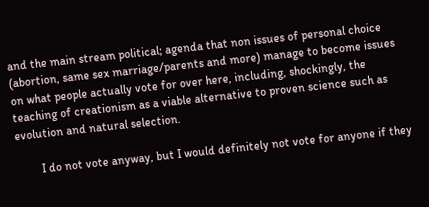and the main stream political; agenda that non issues of personal choice (abortion, same sex marriage/parents and more) manage to become issues on what people actually vote for over here, including, shockingly, the teaching of creationism as a viable alternative to proven science such as evolution and natural selection.

        I do not vote anyway, but I would definitely not vote for anyone if they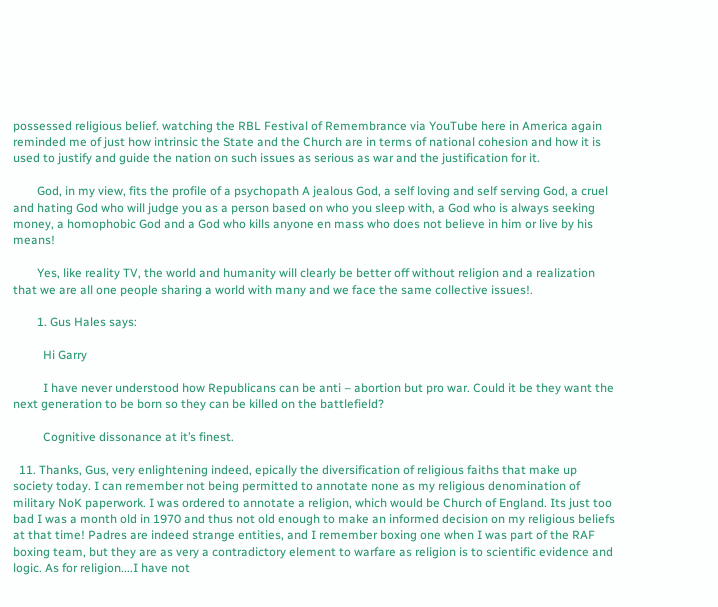possessed religious belief. watching the RBL Festival of Remembrance via YouTube here in America again reminded me of just how intrinsic the State and the Church are in terms of national cohesion and how it is used to justify and guide the nation on such issues as serious as war and the justification for it.

        God, in my view, fits the profile of a psychopath A jealous God, a self loving and self serving God, a cruel and hating God who will judge you as a person based on who you sleep with, a God who is always seeking money, a homophobic God and a God who kills anyone en mass who does not believe in him or live by his means!

        Yes, like reality TV, the world and humanity will clearly be better off without religion and a realization that we are all one people sharing a world with many and we face the same collective issues!.

        1. Gus Hales says:

          Hi Garry

          I have never understood how Republicans can be anti – abortion but pro war. Could it be they want the next generation to be born so they can be killed on the battlefield?

          Cognitive dissonance at it’s finest.

  11. Thanks, Gus, very enlightening indeed, epically the diversification of religious faiths that make up society today. I can remember not being permitted to annotate none as my religious denomination of military NoK paperwork. I was ordered to annotate a religion, which would be Church of England. Its just too bad I was a month old in 1970 and thus not old enough to make an informed decision on my religious beliefs at that time! Padres are indeed strange entities, and I remember boxing one when I was part of the RAF boxing team, but they are as very a contradictory element to warfare as religion is to scientific evidence and logic. As for religion....I have not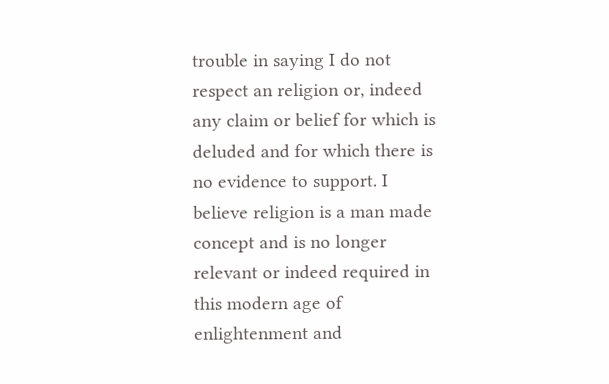trouble in saying I do not respect an religion or, indeed any claim or belief for which is deluded and for which there is no evidence to support. I believe religion is a man made concept and is no longer relevant or indeed required in this modern age of enlightenment and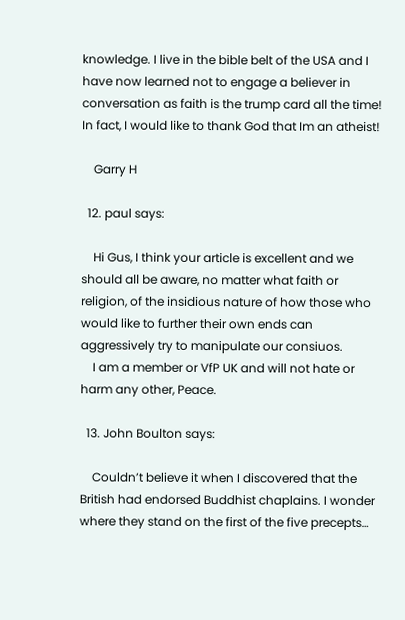knowledge. I live in the bible belt of the USA and I have now learned not to engage a believer in conversation as faith is the trump card all the time! In fact, I would like to thank God that Im an atheist!

    Garry H

  12. paul says:

    Hi Gus, I think your article is excellent and we should all be aware, no matter what faith or religion, of the insidious nature of how those who would like to further their own ends can aggressively try to manipulate our consiuos.
    I am a member or VfP UK and will not hate or harm any other, Peace.

  13. John Boulton says:

    Couldn’t believe it when I discovered that the British had endorsed Buddhist chaplains. I wonder where they stand on the first of the five precepts…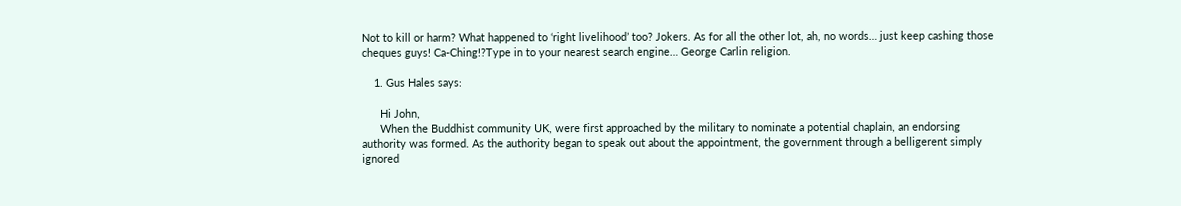Not to kill or harm? What happened to ‘right livelihood’ too? Jokers. As for all the other lot, ah, no words… just keep cashing those cheques guys! Ca-Ching!?Type in to your nearest search engine… George Carlin religion.

    1. Gus Hales says:

      Hi John,
      When the Buddhist community UK, were first approached by the military to nominate a potential chaplain, an endorsing authority was formed. As the authority began to speak out about the appointment, the government through a belligerent simply ignored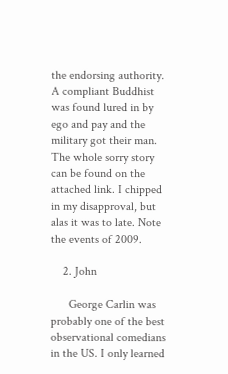the endorsing authority. A compliant Buddhist was found lured in by ego and pay and the military got their man. The whole sorry story can be found on the attached link. I chipped in my disapproval, but alas it was to late. Note the events of 2009.

    2. John

      George Carlin was probably one of the best observational comedians in the US. I only learned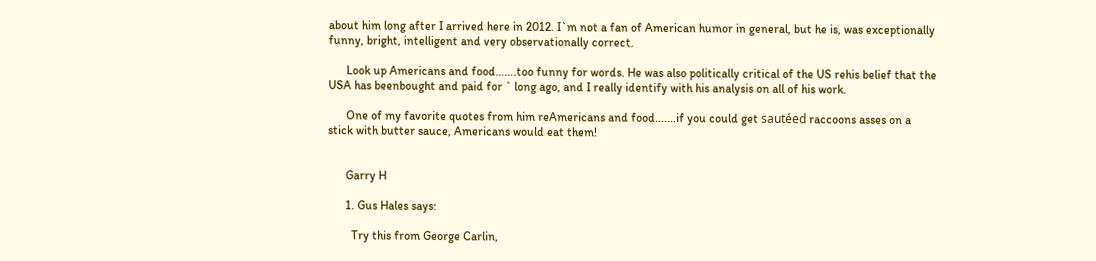about him long after I arrived here in 2012. I`m not a fan of American humor in general, but he is, was exceptionally funny, bright, intelligent and very observationally correct.

      Look up Americans and food…….too funny for words. He was also politically critical of the US rehis belief that the USA has beenbought and paid for ` long ago, and I really identify with his analysis on all of his work.

      One of my favorite quotes from him reAmericans and food.......if you could get sautéed raccoons asses on a stick with butter sauce, Americans would eat them!


      Garry H

      1. Gus Hales says:

        Try this from George Carlin,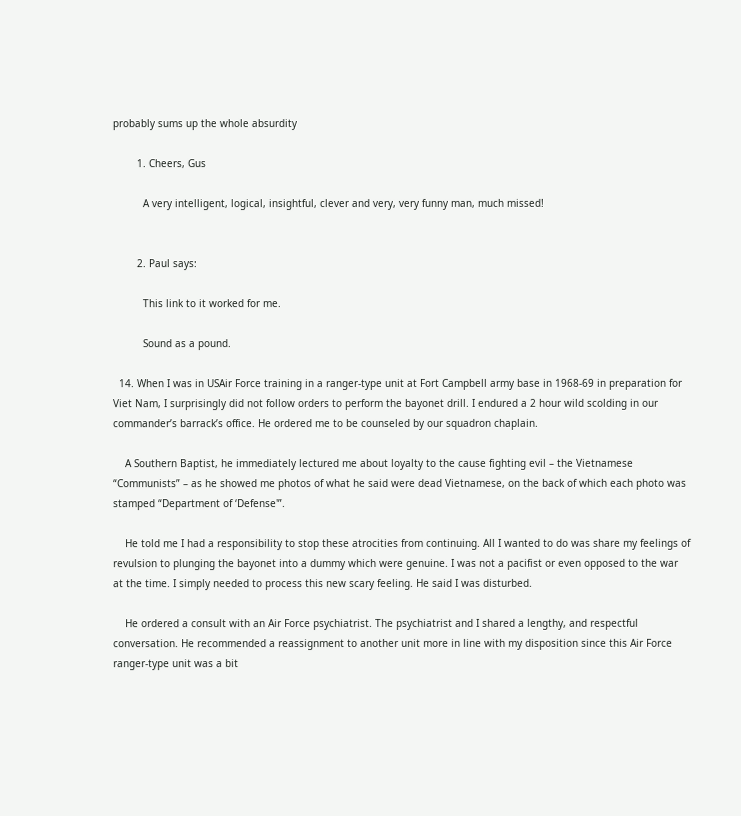probably sums up the whole absurdity

        1. Cheers, Gus

          A very intelligent, logical, insightful, clever and very, very funny man, much missed!


        2. Paul says:

          This link to it worked for me.

          Sound as a pound.

  14. When I was in USAir Force training in a ranger-type unit at Fort Campbell army base in 1968-69 in preparation for Viet Nam, I surprisingly did not follow orders to perform the bayonet drill. I endured a 2 hour wild scolding in our commander’s barrack’s office. He ordered me to be counseled by our squadron chaplain.

    A Southern Baptist, he immediately lectured me about loyalty to the cause fighting evil – the Vietnamese “Communists” – as he showed me photos of what he said were dead Vietnamese, on the back of which each photo was stamped “Department of ‘Defense'”.

    He told me I had a responsibility to stop these atrocities from continuing. All I wanted to do was share my feelings of revulsion to plunging the bayonet into a dummy which were genuine. I was not a pacifist or even opposed to the war at the time. I simply needed to process this new scary feeling. He said I was disturbed.

    He ordered a consult with an Air Force psychiatrist. The psychiatrist and I shared a lengthy, and respectful conversation. He recommended a reassignment to another unit more in line with my disposition since this Air Force ranger-type unit was a bit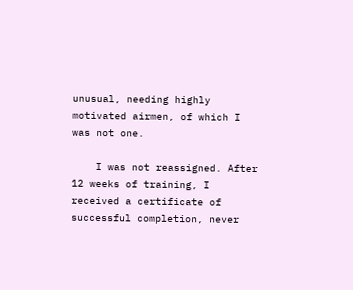unusual, needing highly motivated airmen, of which I was not one.

    I was not reassigned. After 12 weeks of training, I received a certificate of successful completion, never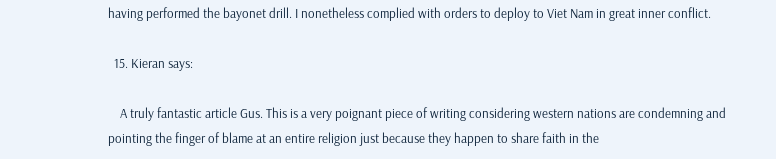having performed the bayonet drill. I nonetheless complied with orders to deploy to Viet Nam in great inner conflict.

  15. Kieran says:

    A truly fantastic article Gus. This is a very poignant piece of writing considering western nations are condemning and pointing the finger of blame at an entire religion just because they happen to share faith in the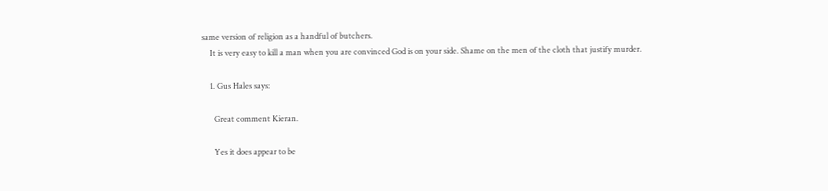same version of religion as a handful of butchers.
    It is very easy to kill a man when you are convinced God is on your side. Shame on the men of the cloth that justify murder.

    1. Gus Hales says:

      Great comment Kieran.

      Yes it does appear to be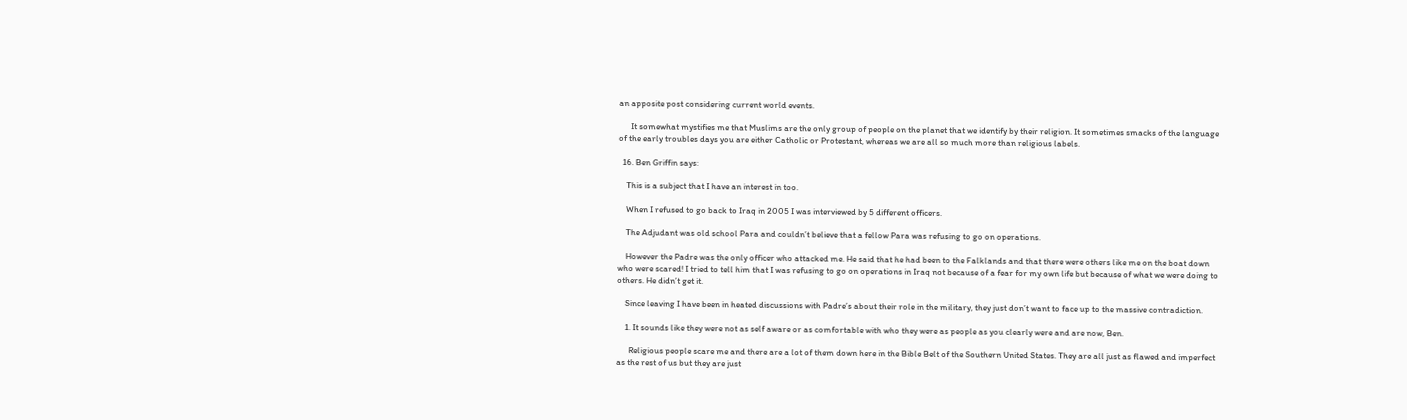an apposite post considering current world events.

      It somewhat mystifies me that Muslims are the only group of people on the planet that we identify by their religion. It sometimes smacks of the language of the early troubles days you are either Catholic or Protestant, whereas we are all so much more than religious labels.

  16. Ben Griffin says:

    This is a subject that I have an interest in too.

    When I refused to go back to Iraq in 2005 I was interviewed by 5 different officers.

    The Adjudant was old school Para and couldn’t believe that a fellow Para was refusing to go on operations.

    However the Padre was the only officer who attacked me. He said that he had been to the Falklands and that there were others like me on the boat down who were scared! I tried to tell him that I was refusing to go on operations in Iraq not because of a fear for my own life but because of what we were doing to others. He didn’t get it.

    Since leaving I have been in heated discussions with Padre’s about their role in the military, they just don’t want to face up to the massive contradiction.

    1. It sounds like they were not as self aware or as comfortable with who they were as people as you clearly were and are now, Ben.

      Religious people scare me and there are a lot of them down here in the Bible Belt of the Southern United States. They are all just as flawed and imperfect as the rest of us but they are just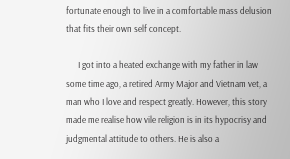fortunate enough to live in a comfortable mass delusion that fits their own self concept.

      I got into a heated exchange with my father in law some time ago, a retired Army Major and Vietnam vet, a man who I love and respect greatly. However, this story made me realise how vile religion is in its hypocrisy and judgmental attitude to others. He is also a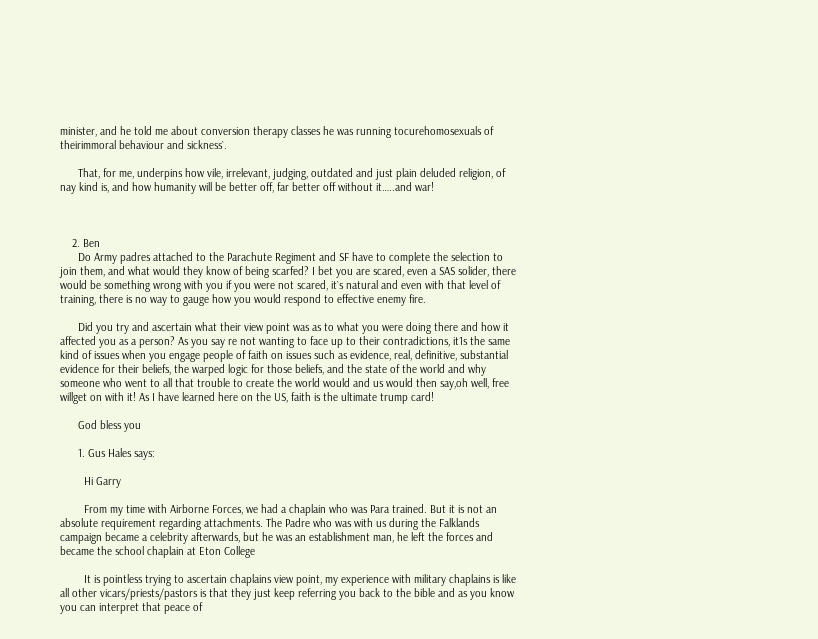minister, and he told me about conversion therapy classes he was running tocurehomosexuals of theirimmoral behaviour and sickness`.

      That, for me, underpins how vile, irrelevant, judging, outdated and just plain deluded religion, of nay kind is, and how humanity will be better off, far better off without it…..and war!



    2. Ben
      Do Army padres attached to the Parachute Regiment and SF have to complete the selection to join them, and what would they know of being scarfed? I bet you are scared, even a SAS solider, there would be something wrong with you if you were not scared, it`s natural and even with that level of training, there is no way to gauge how you would respond to effective enemy fire.

      Did you try and ascertain what their view point was as to what you were doing there and how it affected you as a person? As you say re not wanting to face up to their contradictions, it1s the same kind of issues when you engage people of faith on issues such as evidence, real, definitive, substantial evidence for their beliefs, the warped logic for those beliefs, and the state of the world and why someone who went to all that trouble to create the world would and us would then say,oh well, free willget on with it! As I have learned here on the US, faith is the ultimate trump card!

      God bless you

      1. Gus Hales says:

        Hi Garry

        From my time with Airborne Forces, we had a chaplain who was Para trained. But it is not an absolute requirement regarding attachments. The Padre who was with us during the Falklands campaign became a celebrity afterwards, but he was an establishment man, he left the forces and became the school chaplain at Eton College

        It is pointless trying to ascertain chaplains view point, my experience with military chaplains is like all other vicars/priests/pastors is that they just keep referring you back to the bible and as you know you can interpret that peace of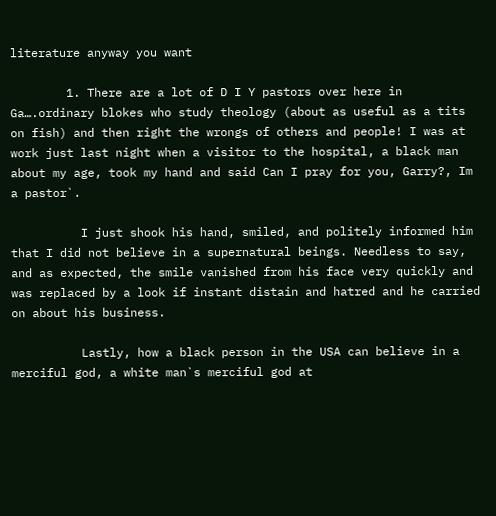literature anyway you want

        1. There are a lot of D I Y pastors over here in Ga….ordinary blokes who study theology (about as useful as a tits on fish) and then right the wrongs of others and people! I was at work just last night when a visitor to the hospital, a black man about my age, took my hand and said Can I pray for you, Garry?, Im a pastor`.

          I just shook his hand, smiled, and politely informed him that I did not believe in a supernatural beings. Needless to say, and as expected, the smile vanished from his face very quickly and was replaced by a look if instant distain and hatred and he carried on about his business.

          Lastly, how a black person in the USA can believe in a merciful god, a white man`s merciful god at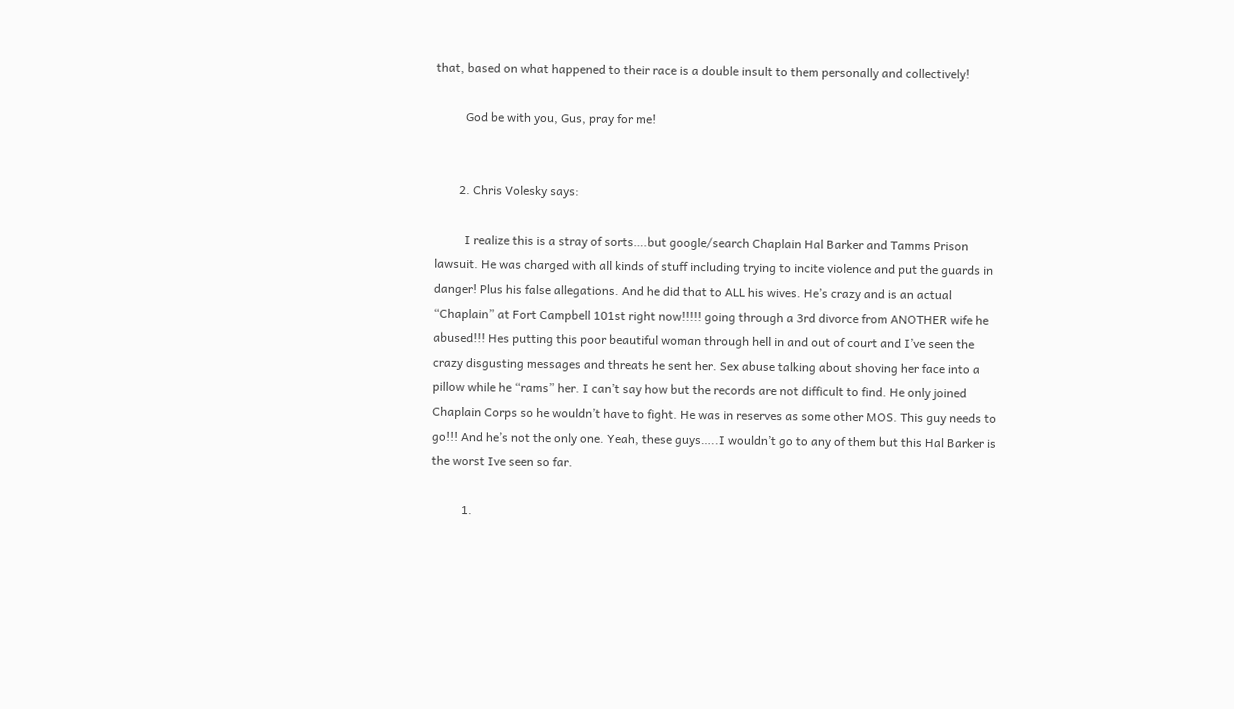that, based on what happened to their race is a double insult to them personally and collectively!

          God be with you, Gus, pray for me!


        2. Chris Volesky says:

          I realize this is a stray of sorts….but google/search Chaplain Hal Barker and Tamms Prison lawsuit. He was charged with all kinds of stuff including trying to incite violence and put the guards in danger! Plus his false allegations. And he did that to ALL his wives. He’s crazy and is an actual “Chaplain” at Fort Campbell 101st right now!!!!! going through a 3rd divorce from ANOTHER wife he abused!!! Hes putting this poor beautiful woman through hell in and out of court and I’ve seen the crazy disgusting messages and threats he sent her. Sex abuse talking about shoving her face into a pillow while he “rams” her. I can’t say how but the records are not difficult to find. He only joined Chaplain Corps so he wouldn’t have to fight. He was in reserves as some other MOS. This guy needs to go!!! And he’s not the only one. Yeah, these guys…..I wouldn’t go to any of them but this Hal Barker is the worst Ive seen so far.

          1.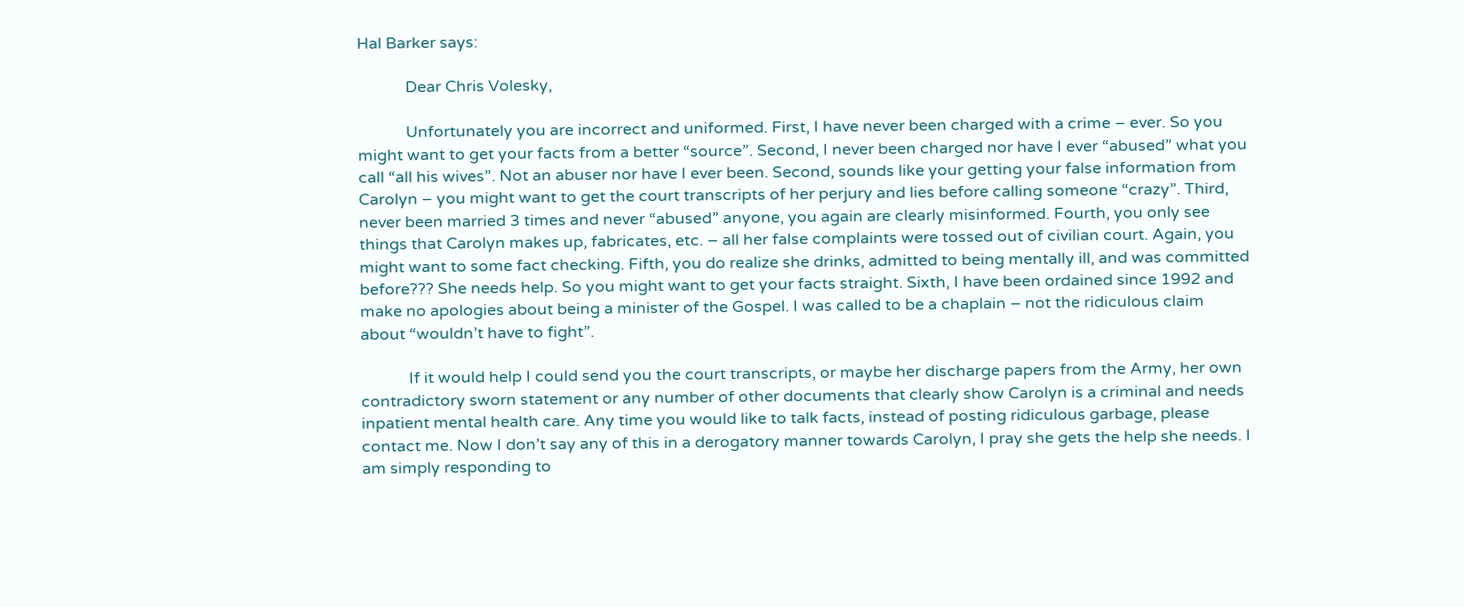Hal Barker says:

            Dear Chris Volesky,

            Unfortunately you are incorrect and uniformed. First, I have never been charged with a crime – ever. So you might want to get your facts from a better “source”. Second, I never been charged nor have I ever “abused” what you call “all his wives”. Not an abuser nor have I ever been. Second, sounds like your getting your false information from Carolyn – you might want to get the court transcripts of her perjury and lies before calling someone “crazy”. Third, never been married 3 times and never “abused” anyone, you again are clearly misinformed. Fourth, you only see things that Carolyn makes up, fabricates, etc. – all her false complaints were tossed out of civilian court. Again, you might want to some fact checking. Fifth, you do realize she drinks, admitted to being mentally ill, and was committed before??? She needs help. So you might want to get your facts straight. Sixth, I have been ordained since 1992 and make no apologies about being a minister of the Gospel. I was called to be a chaplain – not the ridiculous claim about “wouldn’t have to fight”.

            If it would help I could send you the court transcripts, or maybe her discharge papers from the Army, her own contradictory sworn statement or any number of other documents that clearly show Carolyn is a criminal and needs inpatient mental health care. Any time you would like to talk facts, instead of posting ridiculous garbage, please contact me. Now I don’t say any of this in a derogatory manner towards Carolyn, I pray she gets the help she needs. I am simply responding to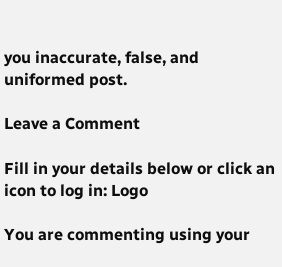you inaccurate, false, and uniformed post.

Leave a Comment

Fill in your details below or click an icon to log in: Logo

You are commenting using your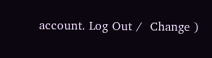account. Log Out /  Change )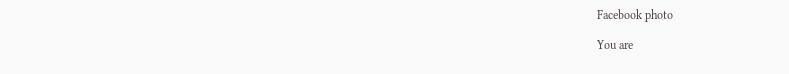Facebook photo

You are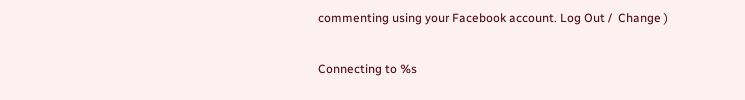commenting using your Facebook account. Log Out /  Change )

Connecting to %s